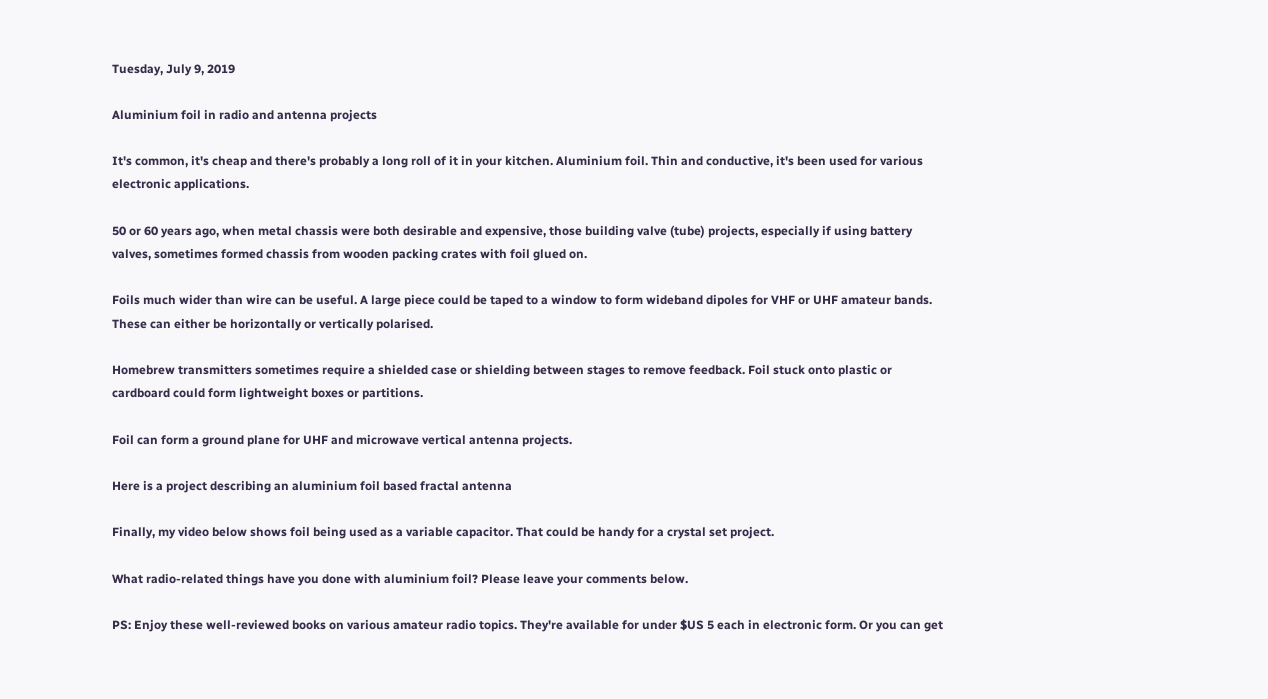Tuesday, July 9, 2019

Aluminium foil in radio and antenna projects

It's common, it's cheap and there's probably a long roll of it in your kitchen. Aluminium foil. Thin and conductive, it's been used for various electronic applications.

50 or 60 years ago, when metal chassis were both desirable and expensive, those building valve (tube) projects, especially if using battery valves, sometimes formed chassis from wooden packing crates with foil glued on.

Foils much wider than wire can be useful. A large piece could be taped to a window to form wideband dipoles for VHF or UHF amateur bands. These can either be horizontally or vertically polarised.

Homebrew transmitters sometimes require a shielded case or shielding between stages to remove feedback. Foil stuck onto plastic or cardboard could form lightweight boxes or partitions.

Foil can form a ground plane for UHF and microwave vertical antenna projects.

Here is a project describing an aluminium foil based fractal antenna

Finally, my video below shows foil being used as a variable capacitor. That could be handy for a crystal set project.

What radio-related things have you done with aluminium foil? Please leave your comments below.

PS: Enjoy these well-reviewed books on various amateur radio topics. They're available for under $US 5 each in electronic form. Or you can get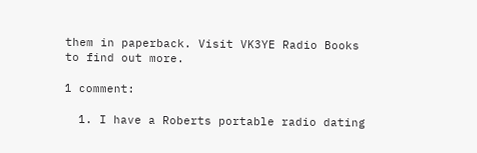them in paperback. Visit VK3YE Radio Books to find out more.

1 comment:

  1. I have a Roberts portable radio dating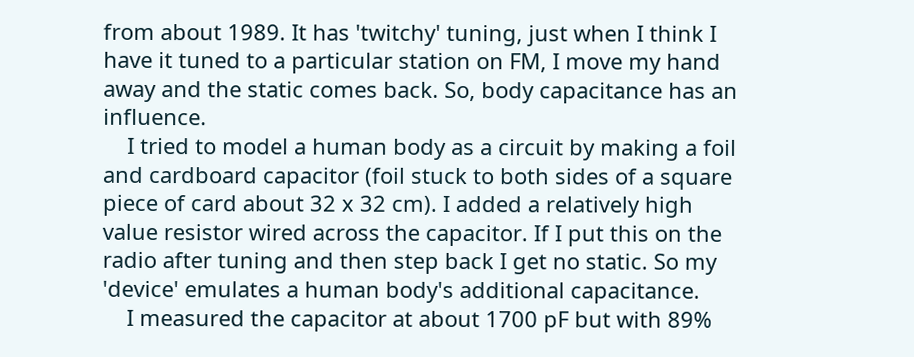from about 1989. It has 'twitchy' tuning, just when I think I have it tuned to a particular station on FM, I move my hand away and the static comes back. So, body capacitance has an influence.
    I tried to model a human body as a circuit by making a foil and cardboard capacitor (foil stuck to both sides of a square piece of card about 32 x 32 cm). I added a relatively high value resistor wired across the capacitor. If I put this on the radio after tuning and then step back I get no static. So my 'device' emulates a human body's additional capacitance.
    I measured the capacitor at about 1700 pF but with 89%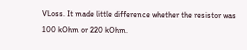VLoss. It made little difference whether the resistor was 100 kOhm or 220 kOhm.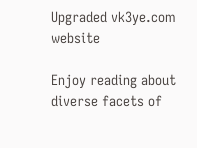Upgraded vk3ye.com website

Enjoy reading about diverse facets of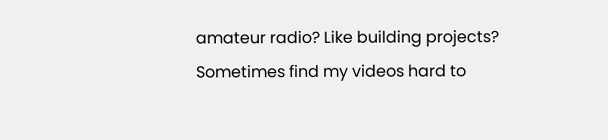amateur radio? Like building projects? Sometimes find my videos hard to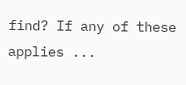find? If any of these applies ...